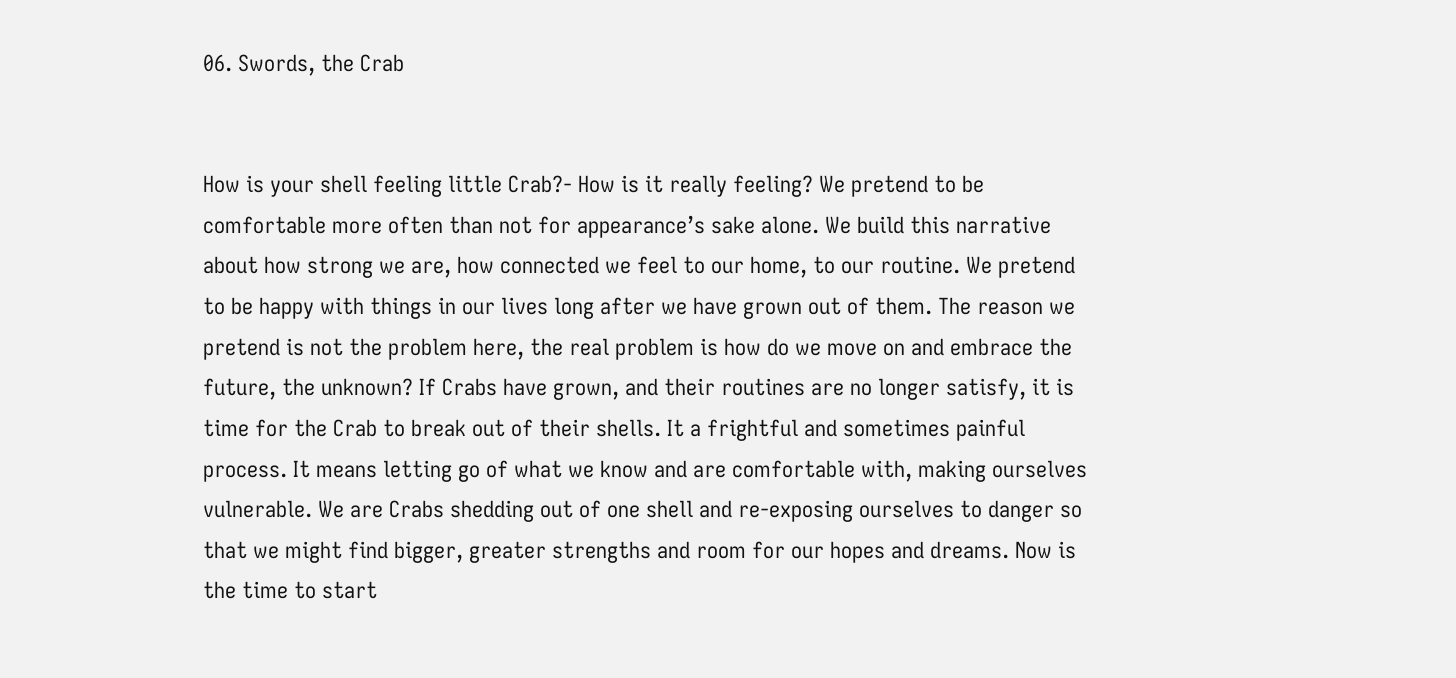06. Swords, the Crab


How is your shell feeling little Crab?- How is it really feeling? We pretend to be comfortable more often than not for appearance’s sake alone. We build this narrative about how strong we are, how connected we feel to our home, to our routine. We pretend to be happy with things in our lives long after we have grown out of them. The reason we pretend is not the problem here, the real problem is how do we move on and embrace the future, the unknown? If Crabs have grown, and their routines are no longer satisfy, it is time for the Crab to break out of their shells. It a frightful and sometimes painful process. It means letting go of what we know and are comfortable with, making ourselves vulnerable. We are Crabs shedding out of one shell and re-exposing ourselves to danger so that we might find bigger, greater strengths and room for our hopes and dreams. Now is the time to start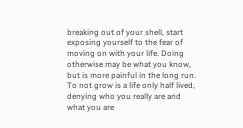breaking out of your shell, start exposing yourself to the fear of moving on with your life. Doing otherwise may be what you know, but is more painful in the long run. To not grow is a life only half lived, denying who you really are and what you are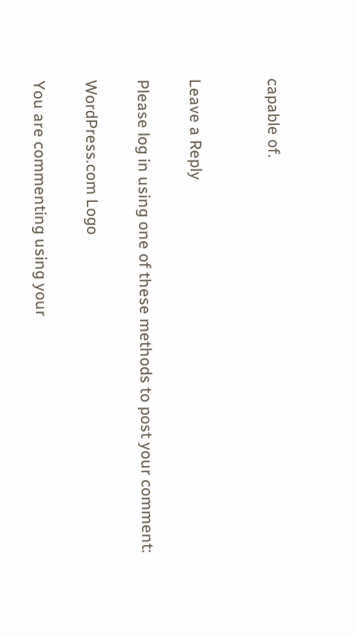capable of.


Leave a Reply

Please log in using one of these methods to post your comment:

WordPress.com Logo

You are commenting using your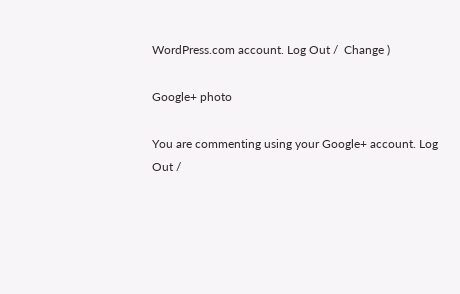WordPress.com account. Log Out /  Change )

Google+ photo

You are commenting using your Google+ account. Log Out /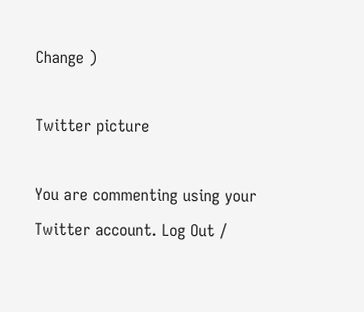Change )

Twitter picture

You are commenting using your Twitter account. Log Out /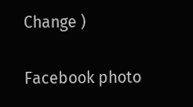Change )

Facebook photo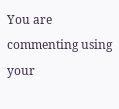You are commenting using your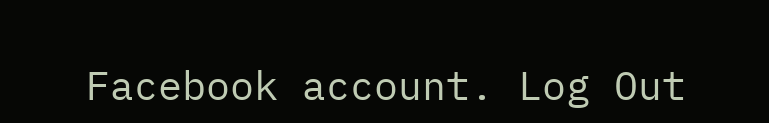Facebook account. Log Out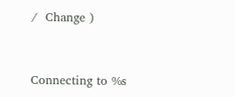/  Change )


Connecting to %s